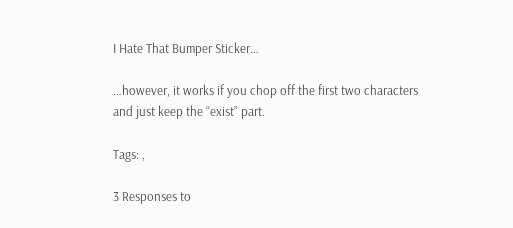I Hate That Bumper Sticker…

…however, it works if you chop off the first two characters and just keep the “exist” part.

Tags: ,

3 Responses to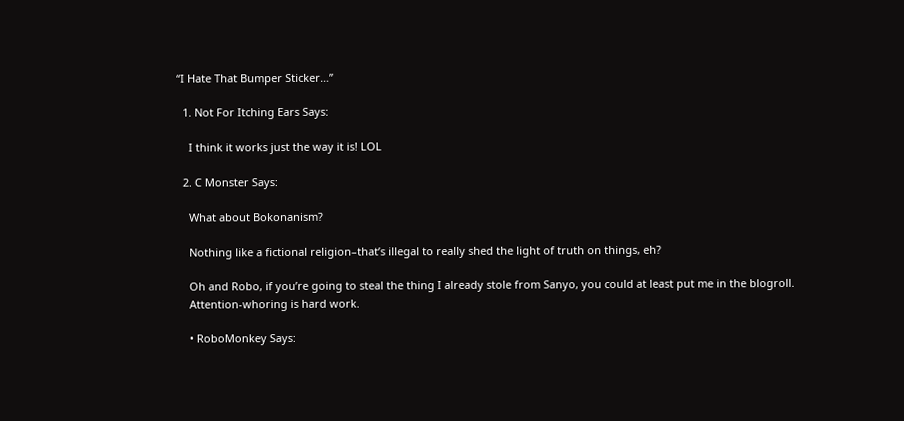“I Hate That Bumper Sticker…”

  1. Not For Itching Ears Says:

    I think it works just the way it is! LOL

  2. C Monster Says:

    What about Bokonanism?

    Nothing like a fictional religion–that’s illegal to really shed the light of truth on things, eh?

    Oh and Robo, if you’re going to steal the thing I already stole from Sanyo, you could at least put me in the blogroll.
    Attention-whoring is hard work.

    • RoboMonkey Says: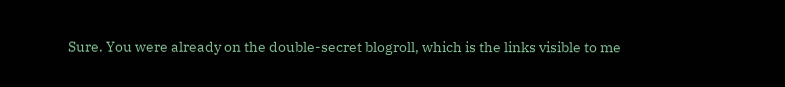Sure. You were already on the double-secret blogroll, which is the links visible to me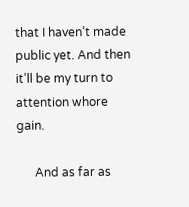that I haven’t made public yet. And then it’ll be my turn to attention whore gain.

      And as far as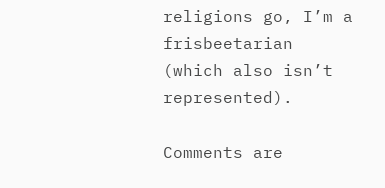religions go, I’m a frisbeetarian (which also isn’t represented).

Comments are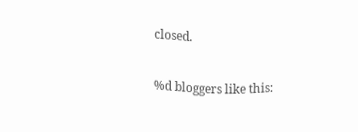closed.

%d bloggers like this: